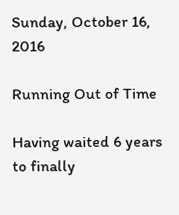Sunday, October 16, 2016

Running Out of Time

Having waited 6 years to finally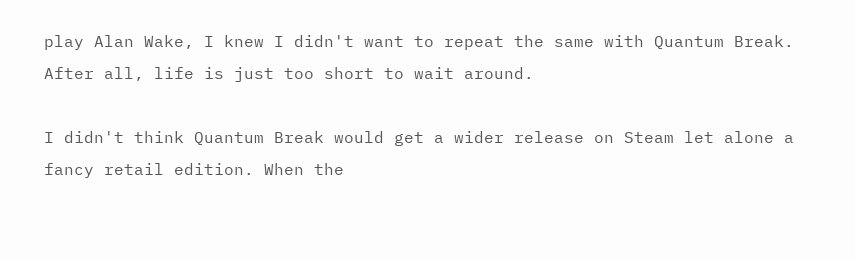play Alan Wake, I knew I didn't want to repeat the same with Quantum Break. After all, life is just too short to wait around.

I didn't think Quantum Break would get a wider release on Steam let alone a fancy retail edition. When the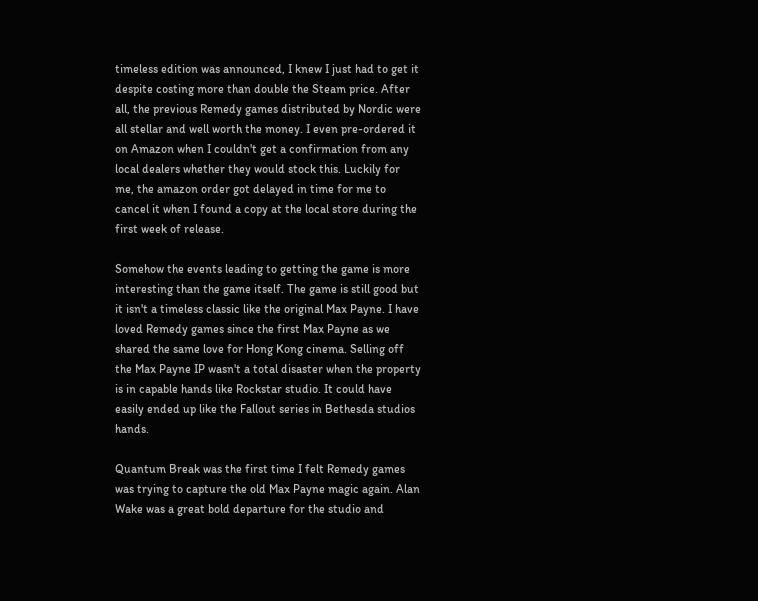timeless edition was announced, I knew I just had to get it despite costing more than double the Steam price. After all, the previous Remedy games distributed by Nordic were all stellar and well worth the money. I even pre-ordered it on Amazon when I couldn't get a confirmation from any local dealers whether they would stock this. Luckily for me, the amazon order got delayed in time for me to cancel it when I found a copy at the local store during the first week of release.

Somehow the events leading to getting the game is more interesting than the game itself. The game is still good but it isn't a timeless classic like the original Max Payne. I have loved Remedy games since the first Max Payne as we shared the same love for Hong Kong cinema. Selling off the Max Payne IP wasn't a total disaster when the property is in capable hands like Rockstar studio. It could have easily ended up like the Fallout series in Bethesda studios hands.

Quantum Break was the first time I felt Remedy games was trying to capture the old Max Payne magic again. Alan Wake was a great bold departure for the studio and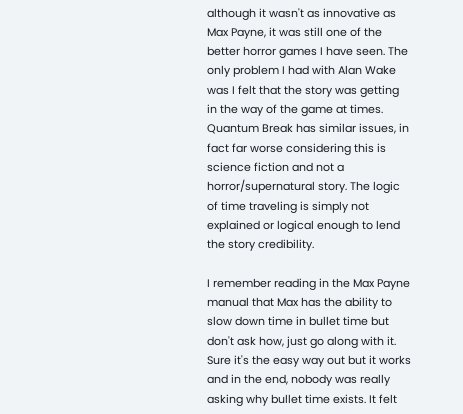although it wasn't as innovative as Max Payne, it was still one of the better horror games I have seen. The only problem I had with Alan Wake was I felt that the story was getting in the way of the game at times. Quantum Break has similar issues, in fact far worse considering this is science fiction and not a horror/supernatural story. The logic of time traveling is simply not explained or logical enough to lend the story credibility.

I remember reading in the Max Payne manual that Max has the ability to slow down time in bullet time but don't ask how, just go along with it. Sure it's the easy way out but it works and in the end, nobody was really asking why bullet time exists. It felt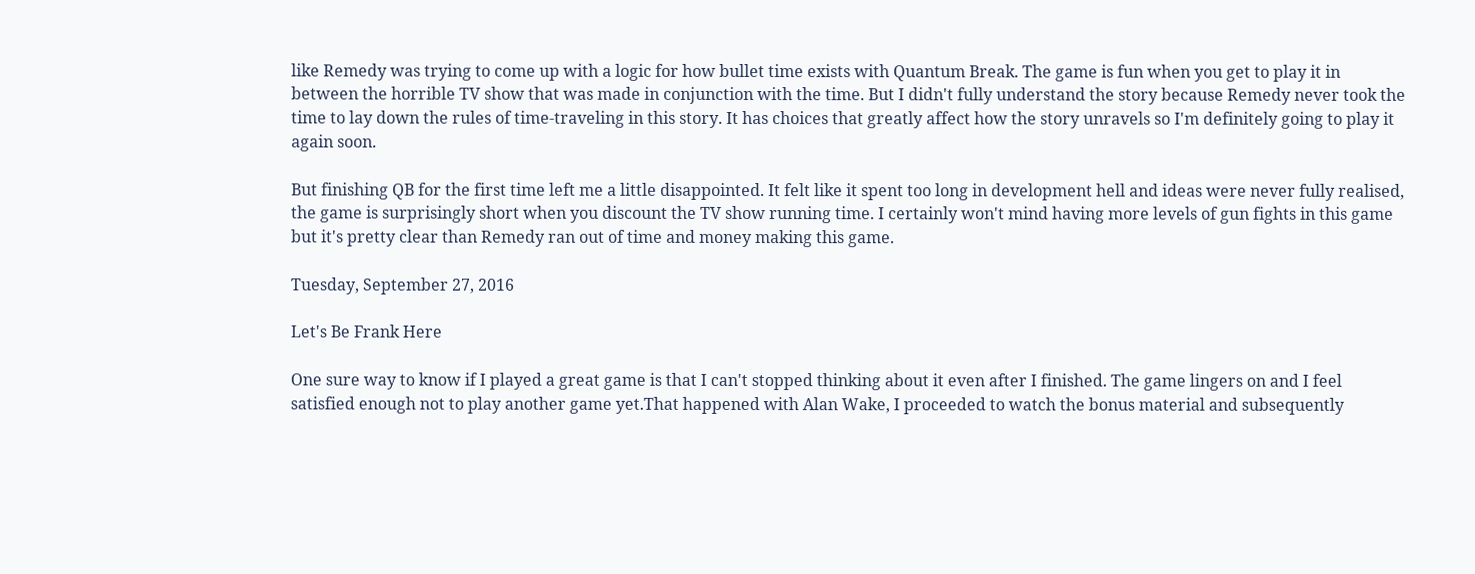like Remedy was trying to come up with a logic for how bullet time exists with Quantum Break. The game is fun when you get to play it in between the horrible TV show that was made in conjunction with the time. But I didn't fully understand the story because Remedy never took the time to lay down the rules of time-traveling in this story. It has choices that greatly affect how the story unravels so I'm definitely going to play it again soon.

But finishing QB for the first time left me a little disappointed. It felt like it spent too long in development hell and ideas were never fully realised, the game is surprisingly short when you discount the TV show running time. I certainly won't mind having more levels of gun fights in this game but it's pretty clear than Remedy ran out of time and money making this game.

Tuesday, September 27, 2016

Let's Be Frank Here

One sure way to know if I played a great game is that I can't stopped thinking about it even after I finished. The game lingers on and I feel satisfied enough not to play another game yet.That happened with Alan Wake, I proceeded to watch the bonus material and subsequently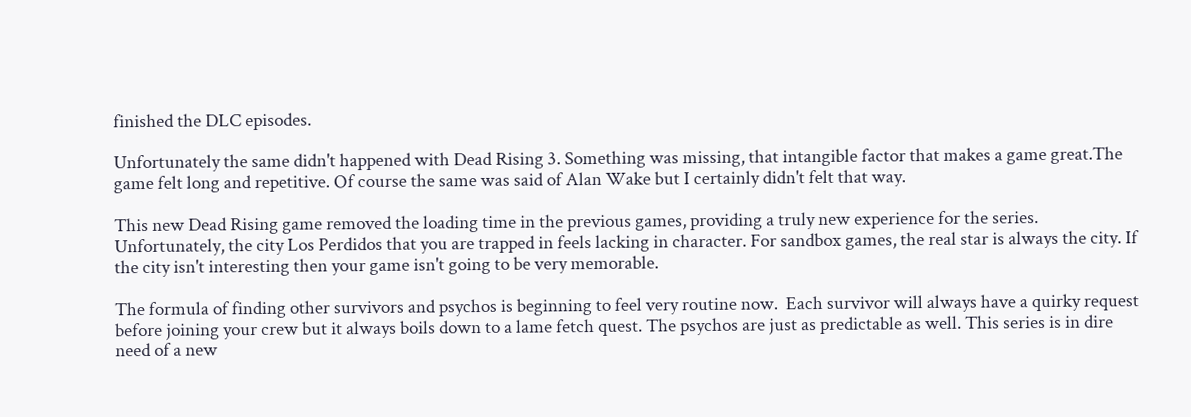finished the DLC episodes.

Unfortunately the same didn't happened with Dead Rising 3. Something was missing, that intangible factor that makes a game great.The game felt long and repetitive. Of course the same was said of Alan Wake but I certainly didn't felt that way.

This new Dead Rising game removed the loading time in the previous games, providing a truly new experience for the series. Unfortunately, the city Los Perdidos that you are trapped in feels lacking in character. For sandbox games, the real star is always the city. If the city isn't interesting then your game isn't going to be very memorable.

The formula of finding other survivors and psychos is beginning to feel very routine now.  Each survivor will always have a quirky request before joining your crew but it always boils down to a lame fetch quest. The psychos are just as predictable as well. This series is in dire need of a new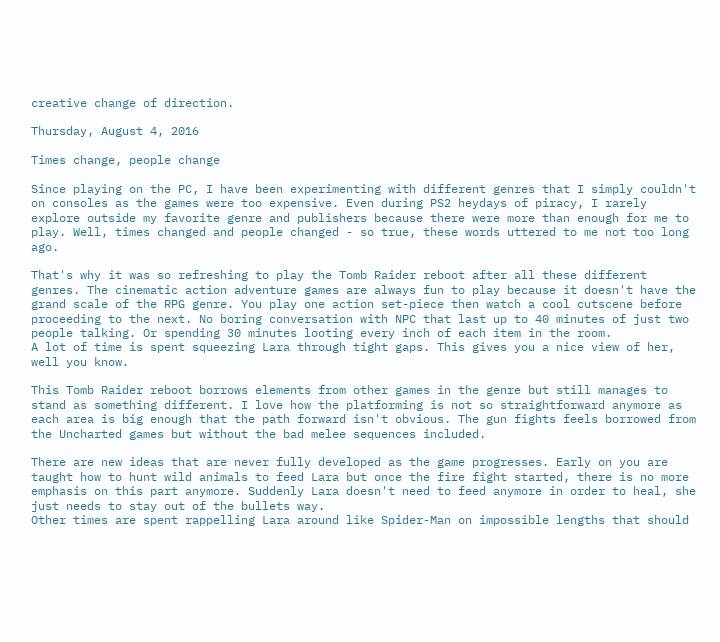creative change of direction.

Thursday, August 4, 2016

Times change, people change

Since playing on the PC, I have been experimenting with different genres that I simply couldn't on consoles as the games were too expensive. Even during PS2 heydays of piracy, I rarely explore outside my favorite genre and publishers because there were more than enough for me to play. Well, times changed and people changed - so true, these words uttered to me not too long ago.

That's why it was so refreshing to play the Tomb Raider reboot after all these different genres. The cinematic action adventure games are always fun to play because it doesn't have the grand scale of the RPG genre. You play one action set-piece then watch a cool cutscene before proceeding to the next. No boring conversation with NPC that last up to 40 minutes of just two people talking. Or spending 30 minutes looting every inch of each item in the room.
A lot of time is spent squeezing Lara through tight gaps. This gives you a nice view of her, well you know.

This Tomb Raider reboot borrows elements from other games in the genre but still manages to stand as something different. I love how the platforming is not so straightforward anymore as each area is big enough that the path forward isn't obvious. The gun fights feels borrowed from the Uncharted games but without the bad melee sequences included.

There are new ideas that are never fully developed as the game progresses. Early on you are taught how to hunt wild animals to feed Lara but once the fire fight started, there is no more emphasis on this part anymore. Suddenly Lara doesn't need to feed anymore in order to heal, she just needs to stay out of the bullets way.
Other times are spent rappelling Lara around like Spider-Man on impossible lengths that should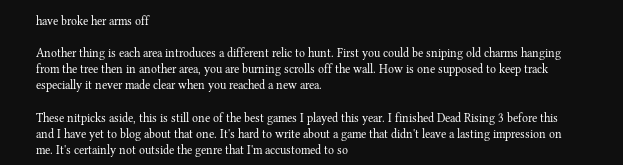have broke her arms off

Another thing is each area introduces a different relic to hunt. First you could be sniping old charms hanging from the tree then in another area, you are burning scrolls off the wall. How is one supposed to keep track especially it never made clear when you reached a new area.

These nitpicks aside, this is still one of the best games I played this year. I finished Dead Rising 3 before this and I have yet to blog about that one. It's hard to write about a game that didn't leave a lasting impression on me. It's certainly not outside the genre that I'm accustomed to so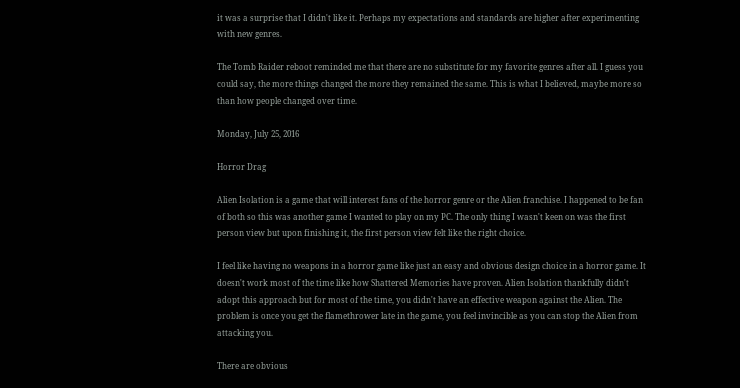it was a surprise that I didn't like it. Perhaps my expectations and standards are higher after experimenting with new genres.

The Tomb Raider reboot reminded me that there are no substitute for my favorite genres after all. I guess you could say, the more things changed the more they remained the same. This is what I believed, maybe more so than how people changed over time.

Monday, July 25, 2016

Horror Drag

Alien Isolation is a game that will interest fans of the horror genre or the Alien franchise. I happened to be fan of both so this was another game I wanted to play on my PC. The only thing I wasn't keen on was the first person view but upon finishing it, the first person view felt like the right choice.

I feel like having no weapons in a horror game like just an easy and obvious design choice in a horror game. It doesn't work most of the time like how Shattered Memories have proven. Alien Isolation thankfully didn't adopt this approach but for most of the time, you didn't have an effective weapon against the Alien. The problem is once you get the flamethrower late in the game, you feel invincible as you can stop the Alien from attacking you.

There are obvious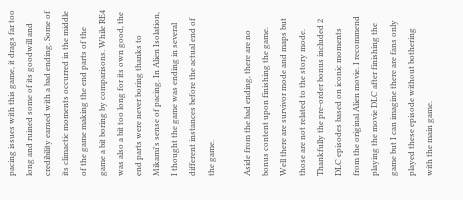pacing issues with this game, it drags far too long and ruined some of its goodwill and credibility earned with a bad ending. Some of its climactic moments occurred in the middle of the game making the end parts of the game a bit boring by comparisons. While RE4 was also a bit too long for its own good, the end parts were never boring thanks to Mikami's sense of pacing. In Alien Isolation, I thought the game was ending in several different instances before the actual end of the game.

Aside from the bad ending, there are no bonus content upon finishing the game. Well there are survivor mode and maps but those are not related to the story mode. Thankfully the pre-order bonus included 2 DLC episodes based on iconic moments from the original Alien movie. I recommend playing the movie DLC after finishing the game but I can imagine there are fans only played these episode without bothering with the main game.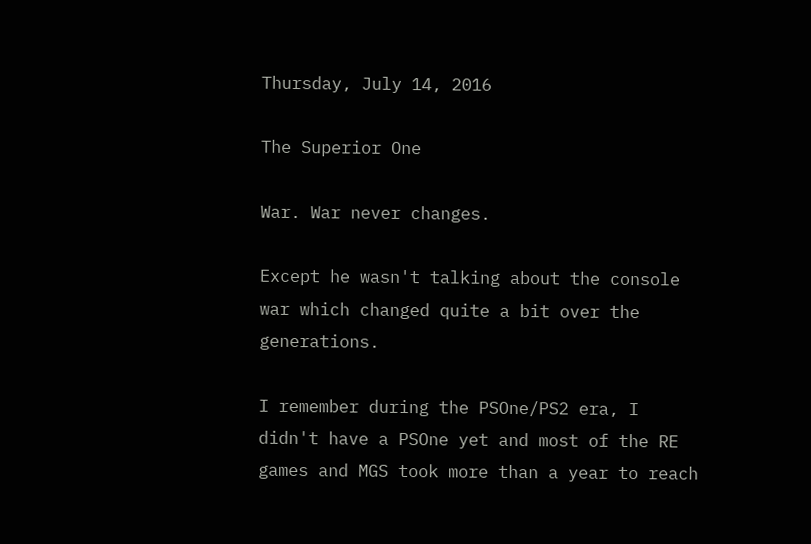Thursday, July 14, 2016

The Superior One

War. War never changes.

Except he wasn't talking about the console war which changed quite a bit over the generations.

I remember during the PSOne/PS2 era, I didn't have a PSOne yet and most of the RE games and MGS took more than a year to reach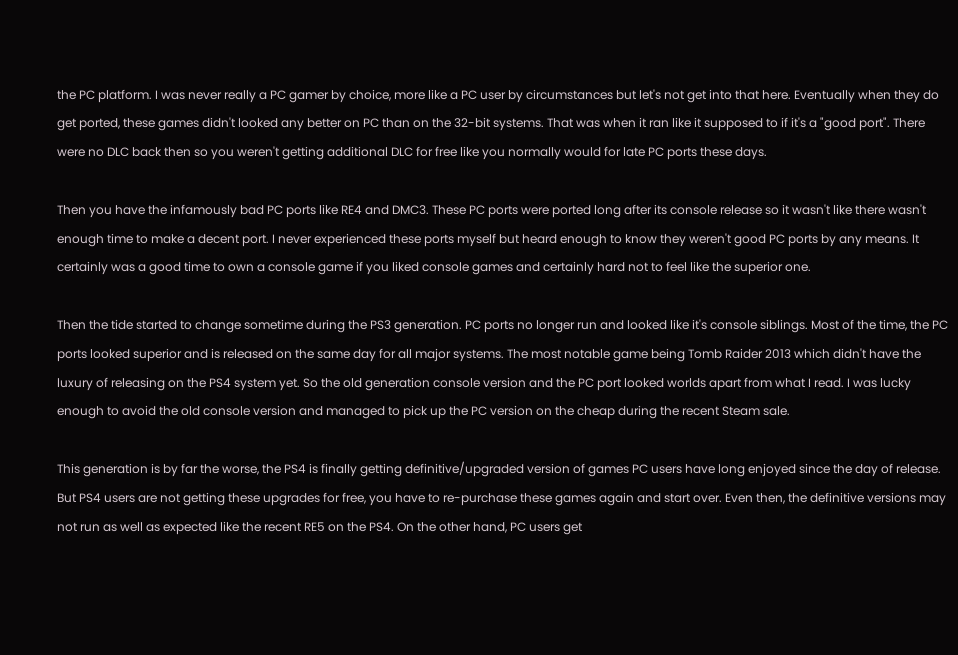the PC platform. I was never really a PC gamer by choice, more like a PC user by circumstances but let's not get into that here. Eventually when they do get ported, these games didn't looked any better on PC than on the 32-bit systems. That was when it ran like it supposed to if it's a "good port". There were no DLC back then so you weren't getting additional DLC for free like you normally would for late PC ports these days.

Then you have the infamously bad PC ports like RE4 and DMC3. These PC ports were ported long after its console release so it wasn't like there wasn't enough time to make a decent port. I never experienced these ports myself but heard enough to know they weren't good PC ports by any means. It certainly was a good time to own a console game if you liked console games and certainly hard not to feel like the superior one.

Then the tide started to change sometime during the PS3 generation. PC ports no longer run and looked like it's console siblings. Most of the time, the PC ports looked superior and is released on the same day for all major systems. The most notable game being Tomb Raider 2013 which didn't have the luxury of releasing on the PS4 system yet. So the old generation console version and the PC port looked worlds apart from what I read. I was lucky enough to avoid the old console version and managed to pick up the PC version on the cheap during the recent Steam sale.

This generation is by far the worse, the PS4 is finally getting definitive/upgraded version of games PC users have long enjoyed since the day of release. But PS4 users are not getting these upgrades for free, you have to re-purchase these games again and start over. Even then, the definitive versions may not run as well as expected like the recent RE5 on the PS4. On the other hand, PC users get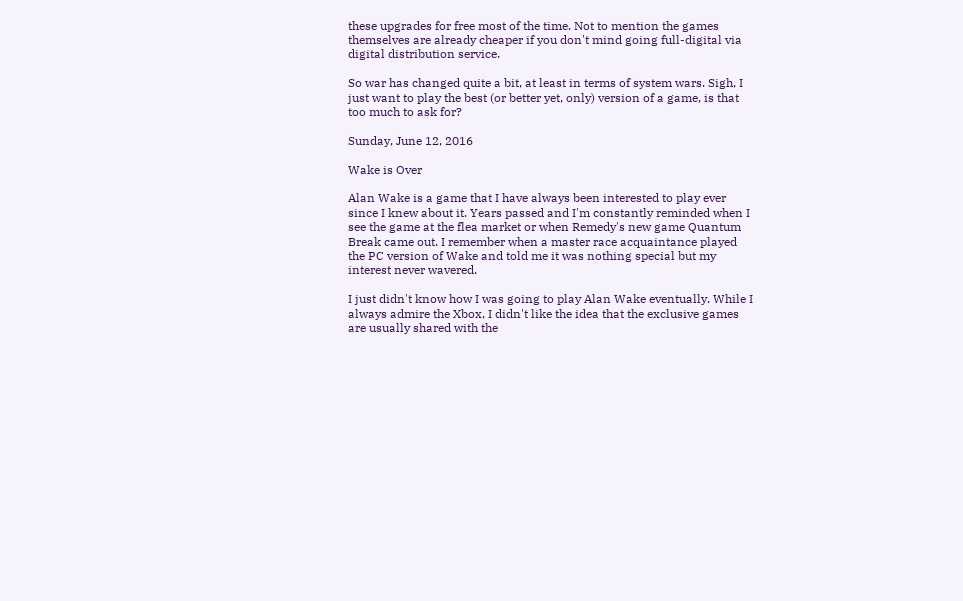these upgrades for free most of the time. Not to mention the games themselves are already cheaper if you don't mind going full-digital via digital distribution service.

So war has changed quite a bit, at least in terms of system wars. Sigh, I just want to play the best (or better yet, only) version of a game, is that too much to ask for?

Sunday, June 12, 2016

Wake is Over

Alan Wake is a game that I have always been interested to play ever since I knew about it. Years passed and I'm constantly reminded when I see the game at the flea market or when Remedy's new game Quantum Break came out. I remember when a master race acquaintance played the PC version of Wake and told me it was nothing special but my interest never wavered.

I just didn't know how I was going to play Alan Wake eventually. While I always admire the Xbox, I didn't like the idea that the exclusive games are usually shared with the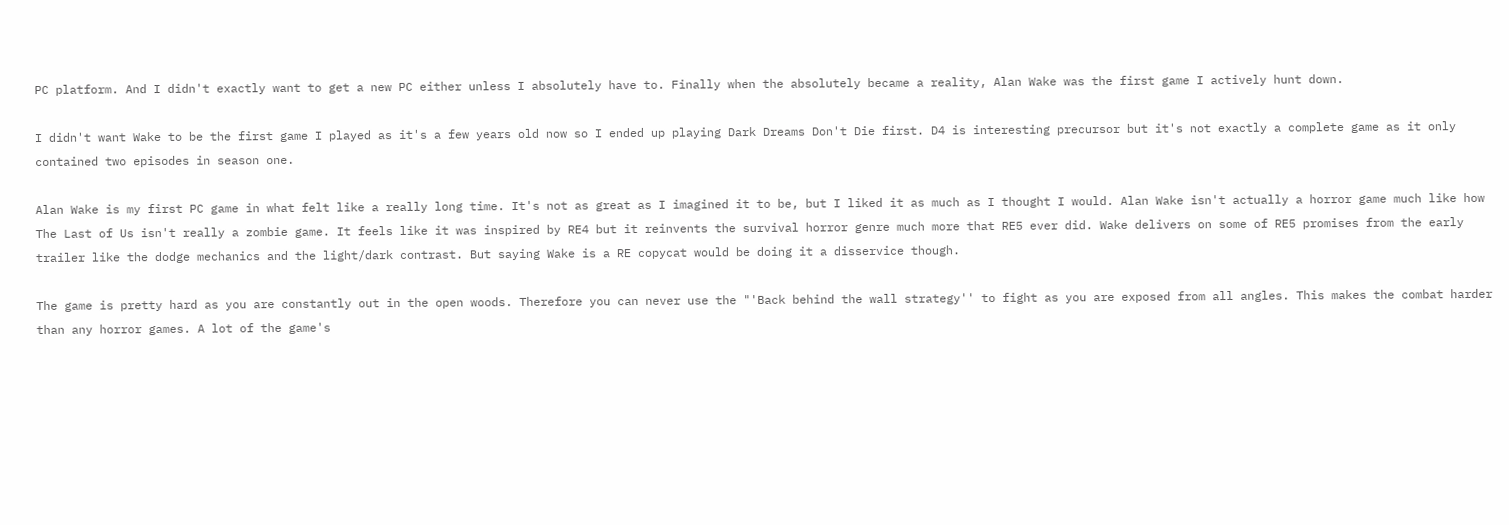PC platform. And I didn't exactly want to get a new PC either unless I absolutely have to. Finally when the absolutely became a reality, Alan Wake was the first game I actively hunt down.

I didn't want Wake to be the first game I played as it's a few years old now so I ended up playing Dark Dreams Don't Die first. D4 is interesting precursor but it's not exactly a complete game as it only contained two episodes in season one.

Alan Wake is my first PC game in what felt like a really long time. It's not as great as I imagined it to be, but I liked it as much as I thought I would. Alan Wake isn't actually a horror game much like how The Last of Us isn't really a zombie game. It feels like it was inspired by RE4 but it reinvents the survival horror genre much more that RE5 ever did. Wake delivers on some of RE5 promises from the early trailer like the dodge mechanics and the light/dark contrast. But saying Wake is a RE copycat would be doing it a disservice though.

The game is pretty hard as you are constantly out in the open woods. Therefore you can never use the "'Back behind the wall strategy'' to fight as you are exposed from all angles. This makes the combat harder than any horror games. A lot of the game's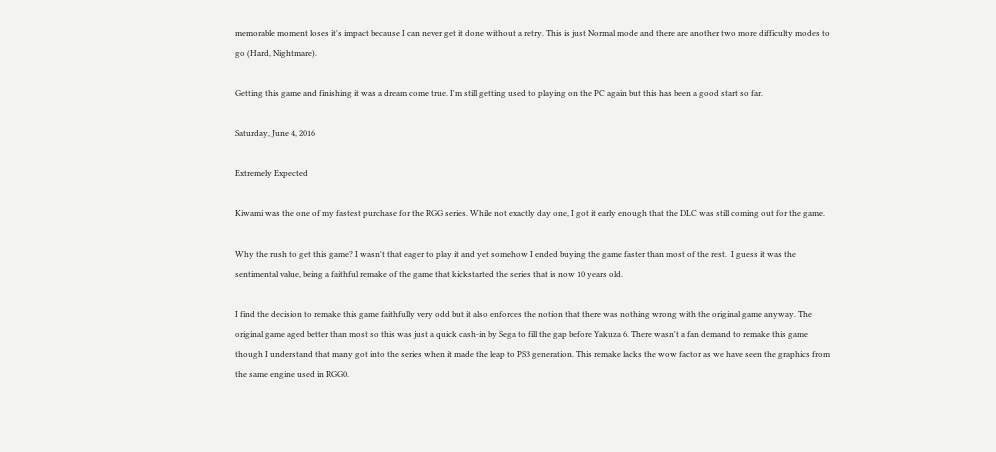memorable moment loses it's impact because I can never get it done without a retry. This is just Normal mode and there are another two more difficulty modes to go (Hard, Nightmare).

Getting this game and finishing it was a dream come true. I'm still getting used to playing on the PC again but this has been a good start so far.

Saturday, June 4, 2016

Extremely Expected

Kiwami was the one of my fastest purchase for the RGG series. While not exactly day one, I got it early enough that the DLC was still coming out for the game.

Why the rush to get this game? I wasn't that eager to play it and yet somehow I ended buying the game faster than most of the rest.  I guess it was the sentimental value, being a faithful remake of the game that kickstarted the series that is now 10 years old.

I find the decision to remake this game faithfully very odd but it also enforces the notion that there was nothing wrong with the original game anyway. The original game aged better than most so this was just a quick cash-in by Sega to fill the gap before Yakuza 6. There wasn't a fan demand to remake this game though I understand that many got into the series when it made the leap to PS3 generation. This remake lacks the wow factor as we have seen the graphics from the same engine used in RGG0.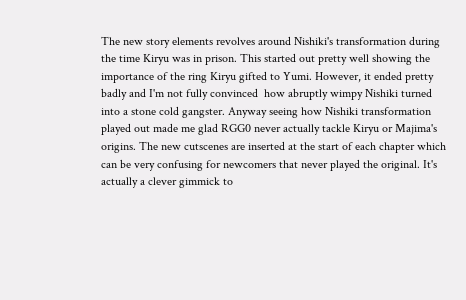The new story elements revolves around Nishiki's transformation during the time Kiryu was in prison. This started out pretty well showing the importance of the ring Kiryu gifted to Yumi. However, it ended pretty badly and I'm not fully convinced  how abruptly wimpy Nishiki turned into a stone cold gangster. Anyway seeing how Nishiki transformation played out made me glad RGG0 never actually tackle Kiryu or Majima's origins. The new cutscenes are inserted at the start of each chapter which can be very confusing for newcomers that never played the original. It's actually a clever gimmick to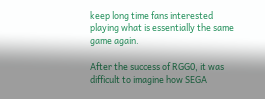keep long time fans interested playing what is essentially the same game again.

After the success of RGG0, it was difficult to imagine how SEGA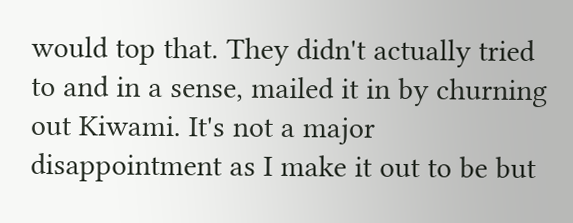would top that. They didn't actually tried to and in a sense, mailed it in by churning out Kiwami. It's not a major disappointment as I make it out to be but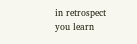in retrospect you learn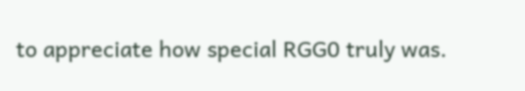to appreciate how special RGG0 truly was.